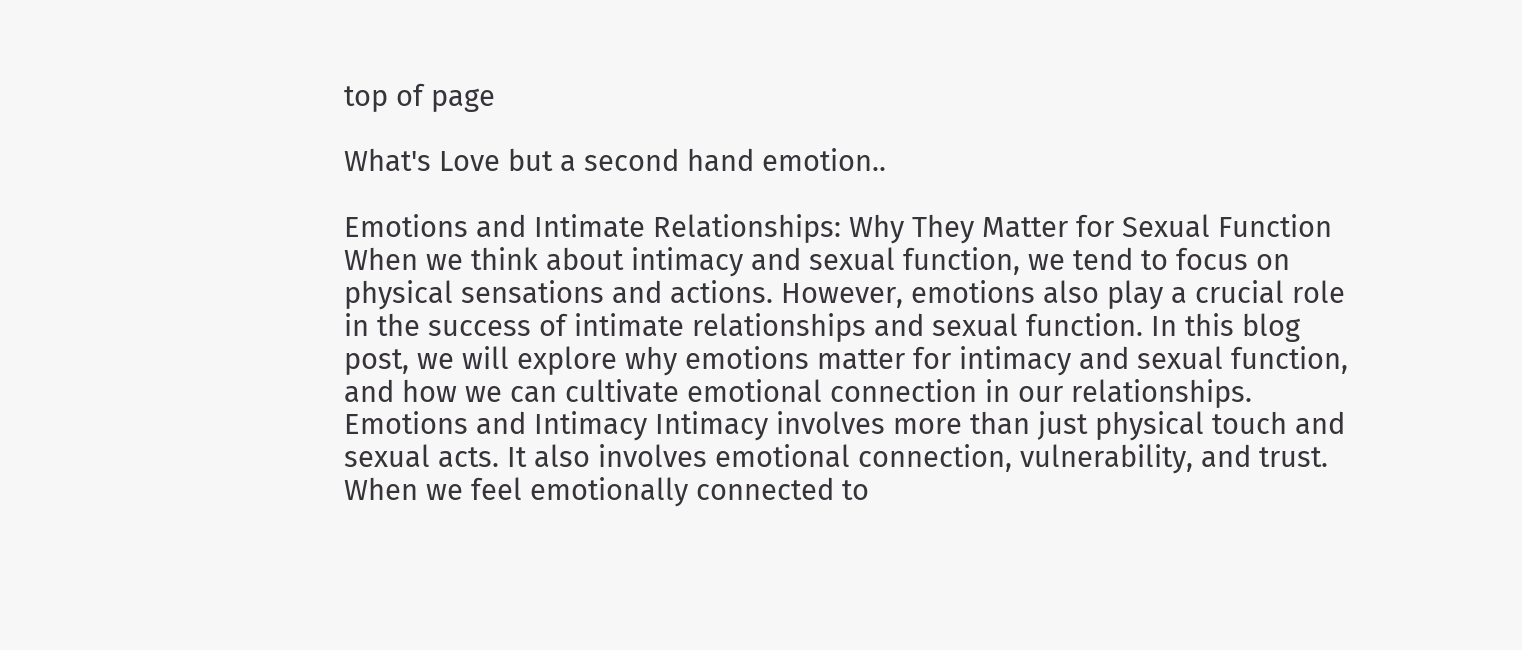top of page

What's Love but a second hand emotion..

Emotions and Intimate Relationships: Why They Matter for Sexual Function When we think about intimacy and sexual function, we tend to focus on physical sensations and actions. However, emotions also play a crucial role in the success of intimate relationships and sexual function. In this blog post, we will explore why emotions matter for intimacy and sexual function, and how we can cultivate emotional connection in our relationships. Emotions and Intimacy Intimacy involves more than just physical touch and sexual acts. It also involves emotional connection, vulnerability, and trust. When we feel emotionally connected to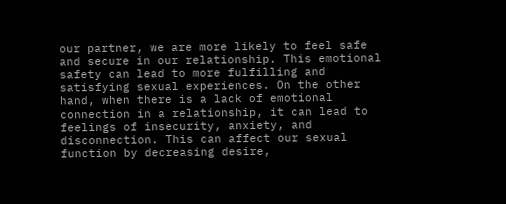our partner, we are more likely to feel safe and secure in our relationship. This emotional safety can lead to more fulfilling and satisfying sexual experiences. On the other hand, when there is a lack of emotional connection in a relationship, it can lead to feelings of insecurity, anxiety, and disconnection. This can affect our sexual function by decreasing desire,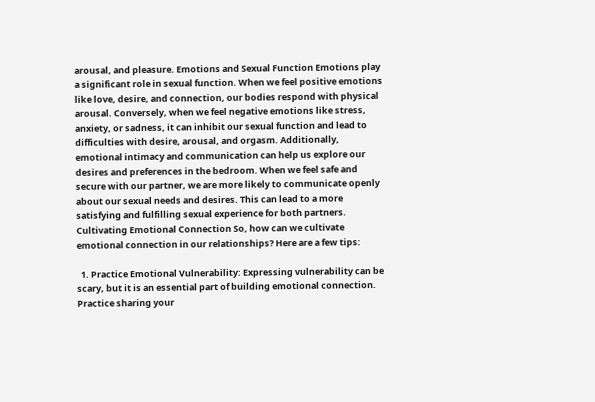arousal, and pleasure. Emotions and Sexual Function Emotions play a significant role in sexual function. When we feel positive emotions like love, desire, and connection, our bodies respond with physical arousal. Conversely, when we feel negative emotions like stress, anxiety, or sadness, it can inhibit our sexual function and lead to difficulties with desire, arousal, and orgasm. Additionally, emotional intimacy and communication can help us explore our desires and preferences in the bedroom. When we feel safe and secure with our partner, we are more likely to communicate openly about our sexual needs and desires. This can lead to a more satisfying and fulfilling sexual experience for both partners. Cultivating Emotional Connection So, how can we cultivate emotional connection in our relationships? Here are a few tips:

  1. Practice Emotional Vulnerability: Expressing vulnerability can be scary, but it is an essential part of building emotional connection. Practice sharing your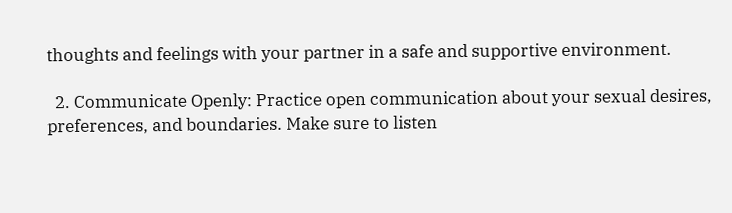thoughts and feelings with your partner in a safe and supportive environment.

  2. Communicate Openly: Practice open communication about your sexual desires, preferences, and boundaries. Make sure to listen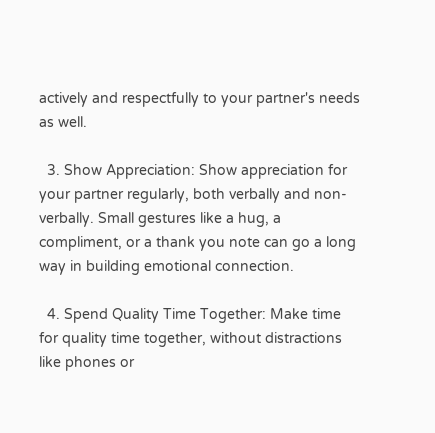actively and respectfully to your partner's needs as well.

  3. Show Appreciation: Show appreciation for your partner regularly, both verbally and non-verbally. Small gestures like a hug, a compliment, or a thank you note can go a long way in building emotional connection.

  4. Spend Quality Time Together: Make time for quality time together, without distractions like phones or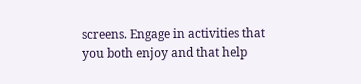screens. Engage in activities that you both enjoy and that help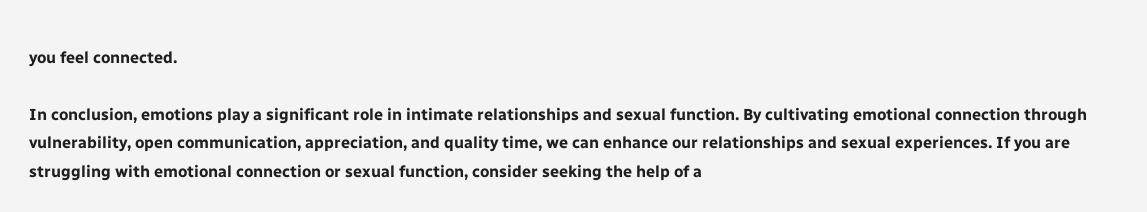you feel connected.

In conclusion, emotions play a significant role in intimate relationships and sexual function. By cultivating emotional connection through vulnerability, open communication, appreciation, and quality time, we can enhance our relationships and sexual experiences. If you are struggling with emotional connection or sexual function, consider seeking the help of a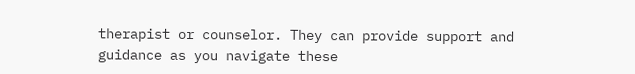therapist or counselor. They can provide support and guidance as you navigate these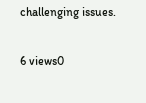challenging issues.

6 views0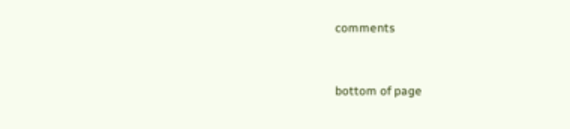comments


bottom of page